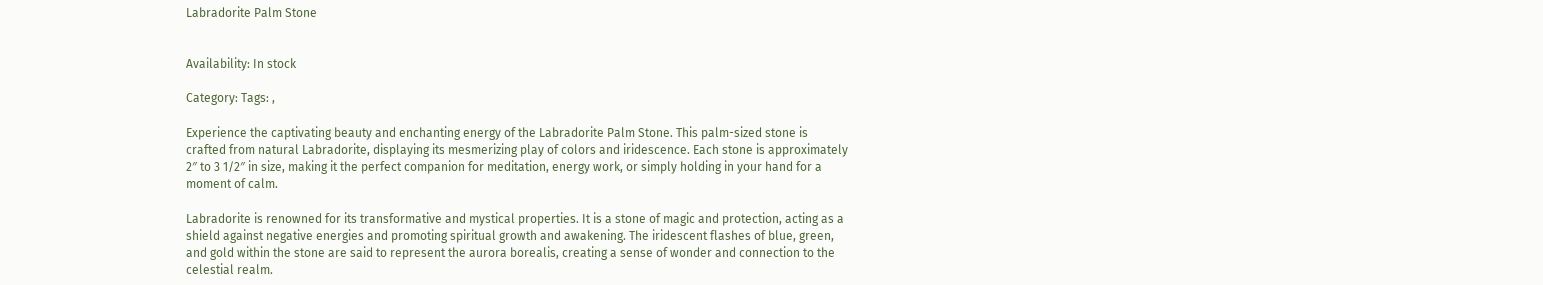Labradorite Palm Stone


Availability: In stock

Category: Tags: ,

Experience the captivating beauty and enchanting energy of the Labradorite Palm Stone. This palm-sized stone is crafted from natural Labradorite, displaying its mesmerizing play of colors and iridescence. Each stone is approximately 2″ to 3 1/2″ in size, making it the perfect companion for meditation, energy work, or simply holding in your hand for a moment of calm.

Labradorite is renowned for its transformative and mystical properties. It is a stone of magic and protection, acting as a shield against negative energies and promoting spiritual growth and awakening. The iridescent flashes of blue, green, and gold within the stone are said to represent the aurora borealis, creating a sense of wonder and connection to the celestial realm.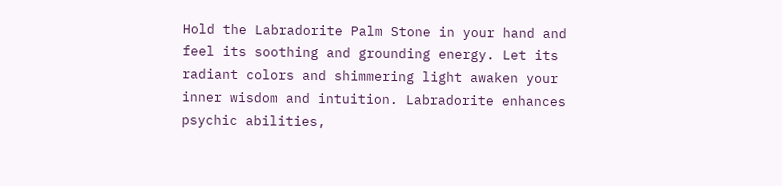Hold the Labradorite Palm Stone in your hand and feel its soothing and grounding energy. Let its radiant colors and shimmering light awaken your inner wisdom and intuition. Labradorite enhances psychic abilities,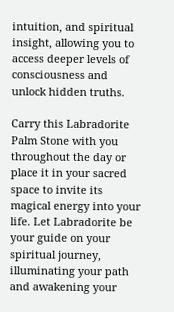intuition, and spiritual insight, allowing you to access deeper levels of consciousness and unlock hidden truths.

Carry this Labradorite Palm Stone with you throughout the day or place it in your sacred space to invite its magical energy into your life. Let Labradorite be your guide on your spiritual journey, illuminating your path and awakening your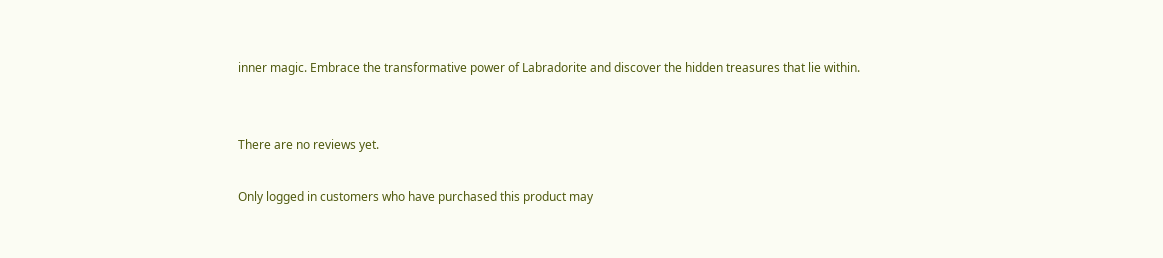inner magic. Embrace the transformative power of Labradorite and discover the hidden treasures that lie within.


There are no reviews yet.

Only logged in customers who have purchased this product may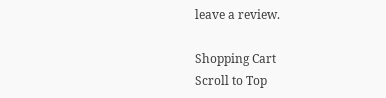leave a review.

Shopping Cart
Scroll to Top